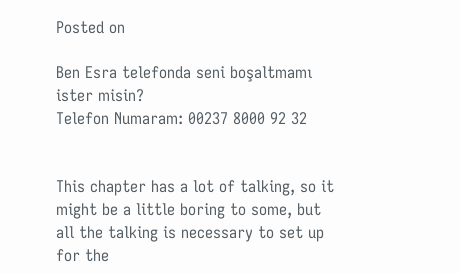Posted on

Ben Esra telefonda seni boşaltmamı ister misin?
Telefon Numaram: 00237 8000 92 32


This chapter has a lot of talking, so it might be a little boring to some, but all the talking is necessary to set up for the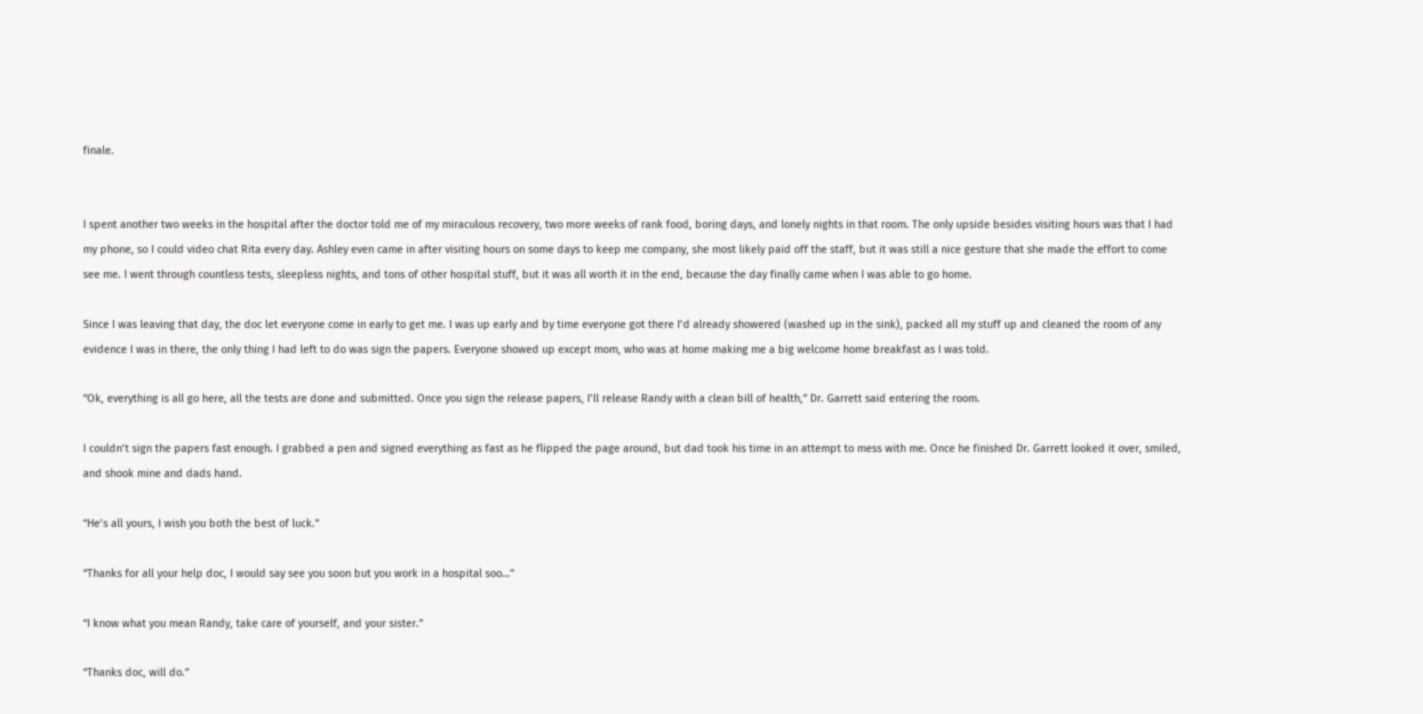finale.


I spent another two weeks in the hospital after the doctor told me of my miraculous recovery, two more weeks of rank food, boring days, and lonely nights in that room. The only upside besides visiting hours was that I had my phone, so I could video chat Rita every day. Ashley even came in after visiting hours on some days to keep me company, she most likely paid off the staff, but it was still a nice gesture that she made the effort to come see me. I went through countless tests, sleepless nights, and tons of other hospital stuff, but it was all worth it in the end, because the day finally came when I was able to go home.

Since I was leaving that day, the doc let everyone come in early to get me. I was up early and by time everyone got there I’d already showered (washed up in the sink), packed all my stuff up and cleaned the room of any evidence I was in there, the only thing I had left to do was sign the papers. Everyone showed up except mom, who was at home making me a big welcome home breakfast as I was told.

“Ok, everything is all go here, all the tests are done and submitted. Once you sign the release papers, I’ll release Randy with a clean bill of health,” Dr. Garrett said entering the room.

I couldn’t sign the papers fast enough. I grabbed a pen and signed everything as fast as he flipped the page around, but dad took his time in an attempt to mess with me. Once he finished Dr. Garrett looked it over, smiled, and shook mine and dads hand.

“He’s all yours, I wish you both the best of luck.”

“Thanks for all your help doc, I would say see you soon but you work in a hospital soo…”

“I know what you mean Randy, take care of yourself, and your sister.”

“Thanks doc, will do.”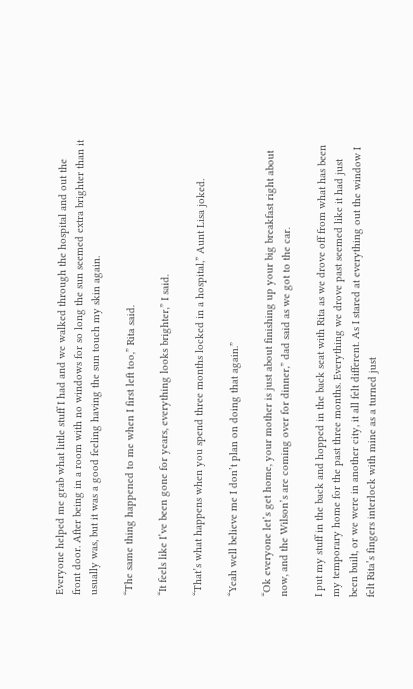Everyone helped me grab what little stuff I had and we walked through the hospital and out the front door. After being in a room with no windows for so long the sun seemed extra brighter than it usually was, but it was a good feeling having the sun touch my skin again.

“The same thing happened to me when I first left too,” Rita said.

“It feels like I’ve been gone for years, everything looks brighter,” I said.

“That’s what happens when you spend three months locked in a hospital,” Aunt Lisa joked.

“Yeah well believe me I don’t plan on doing that again.”

“Ok everyone let’s get home, your mother is just about finishing up your big breakfast right about now, and the Wilson’s are coming over for dinner,” dad said as we got to the car.

I put my stuff in the back and hopped in the back seat with Rita as we drove off from what has been my temporary home for the past three months. Everything we drove past seemed like it had just been built, or we were in another city, it all felt different. As I stared at everything out the window I felt Rita’s fingers interlock with mine as a turned just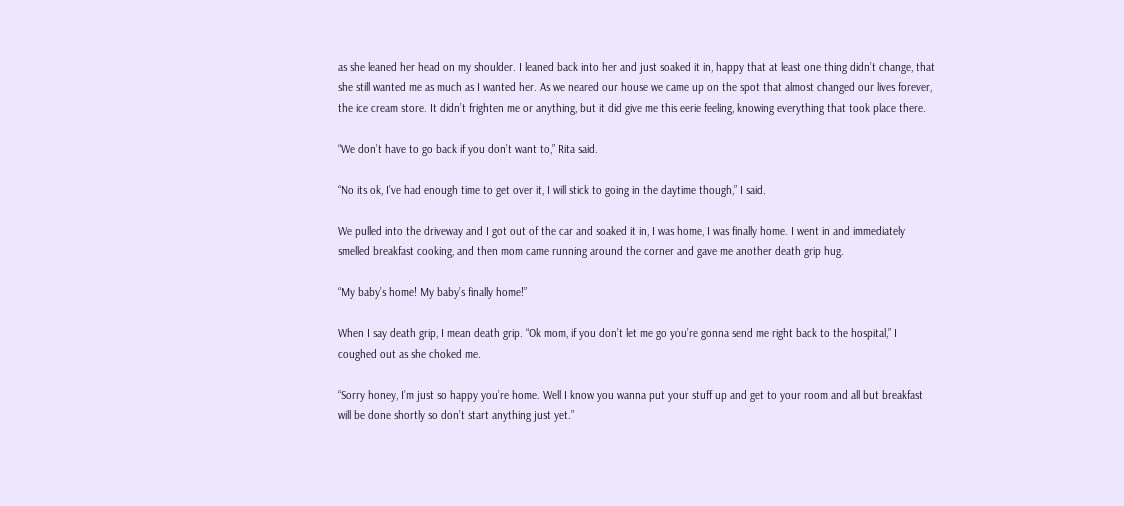as she leaned her head on my shoulder. I leaned back into her and just soaked it in, happy that at least one thing didn’t change, that she still wanted me as much as I wanted her. As we neared our house we came up on the spot that almost changed our lives forever, the ice cream store. It didn’t frighten me or anything, but it did give me this eerie feeling, knowing everything that took place there.

“We don’t have to go back if you don’t want to,” Rita said.

“No its ok, I’ve had enough time to get over it, I will stick to going in the daytime though,” I said.

We pulled into the driveway and I got out of the car and soaked it in, I was home, I was finally home. I went in and immediately smelled breakfast cooking, and then mom came running around the corner and gave me another death grip hug.

“My baby’s home! My baby’s finally home!”

When I say death grip, I mean death grip. “Ok mom, if you don’t let me go you’re gonna send me right back to the hospital,” I coughed out as she choked me.

“Sorry honey, I’m just so happy you’re home. Well I know you wanna put your stuff up and get to your room and all but breakfast will be done shortly so don’t start anything just yet.”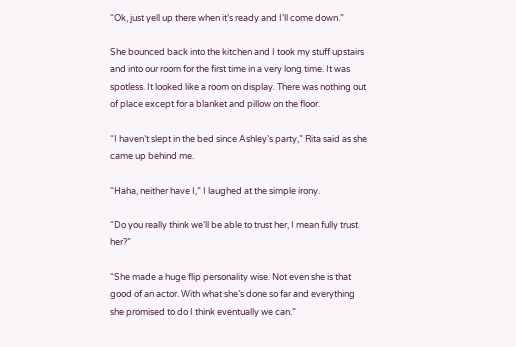“Ok, just yell up there when it’s ready and I’ll come down.”

She bounced back into the kitchen and I took my stuff upstairs and into our room for the first time in a very long time. It was spotless. It looked like a room on display. There was nothing out of place except for a blanket and pillow on the floor.

“I haven’t slept in the bed since Ashley’s party,” Rita said as she came up behind me.

“Haha, neither have I,” I laughed at the simple irony.

“Do you really think we’ll be able to trust her, I mean fully trust her?”

“She made a huge flip personality wise. Not even she is that good of an actor. With what she’s done so far and everything she promised to do I think eventually we can.”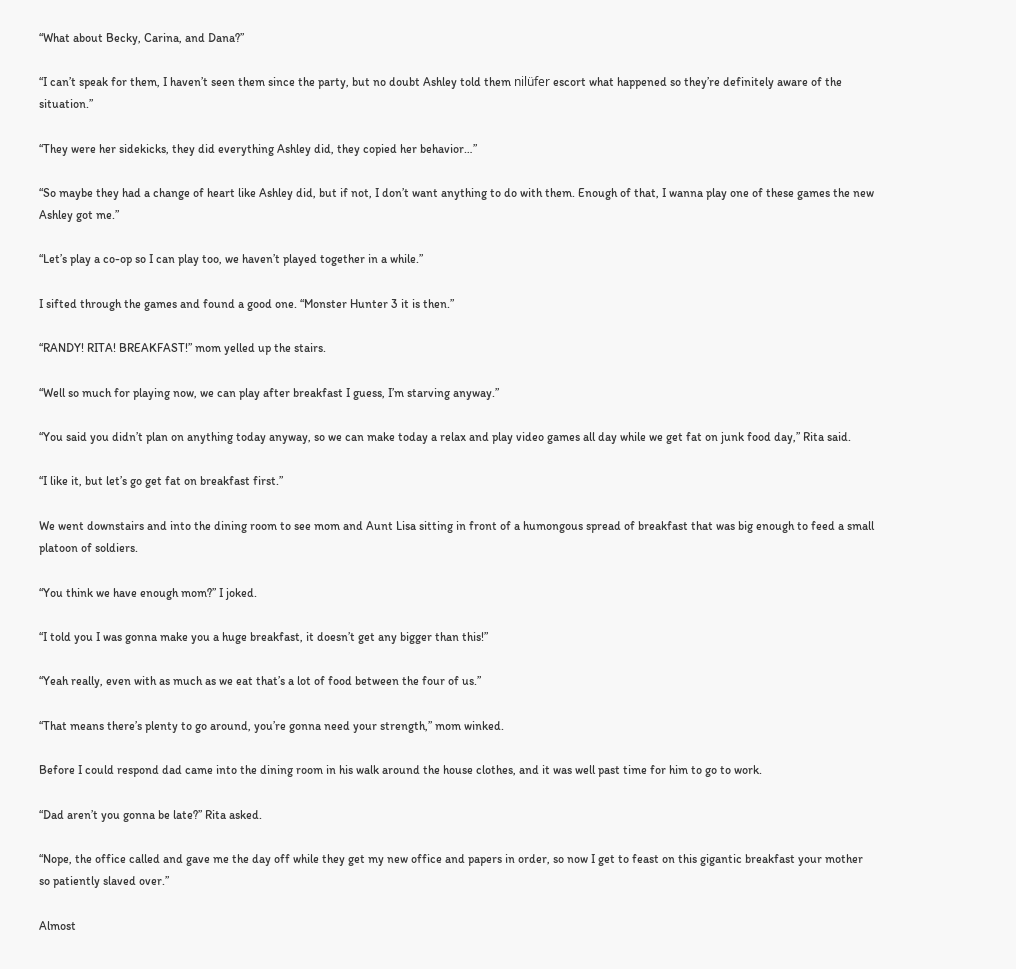“What about Becky, Carina, and Dana?”

“I can’t speak for them, I haven’t seen them since the party, but no doubt Ashley told them nilüfer escort what happened so they’re definitely aware of the situation.”

“They were her sidekicks, they did everything Ashley did, they copied her behavior…”

“So maybe they had a change of heart like Ashley did, but if not, I don’t want anything to do with them. Enough of that, I wanna play one of these games the new Ashley got me.”

“Let’s play a co-op so I can play too, we haven’t played together in a while.”

I sifted through the games and found a good one. “Monster Hunter 3 it is then.”

“RANDY! RITA! BREAKFAST!” mom yelled up the stairs.

“Well so much for playing now, we can play after breakfast I guess, I’m starving anyway.”

“You said you didn’t plan on anything today anyway, so we can make today a relax and play video games all day while we get fat on junk food day,” Rita said.

“I like it, but let’s go get fat on breakfast first.”

We went downstairs and into the dining room to see mom and Aunt Lisa sitting in front of a humongous spread of breakfast that was big enough to feed a small platoon of soldiers.

“You think we have enough mom?” I joked.

“I told you I was gonna make you a huge breakfast, it doesn’t get any bigger than this!”

“Yeah really, even with as much as we eat that’s a lot of food between the four of us.”

“That means there’s plenty to go around, you’re gonna need your strength,” mom winked.

Before I could respond dad came into the dining room in his walk around the house clothes, and it was well past time for him to go to work.

“Dad aren’t you gonna be late?” Rita asked.

“Nope, the office called and gave me the day off while they get my new office and papers in order, so now I get to feast on this gigantic breakfast your mother so patiently slaved over.”

Almost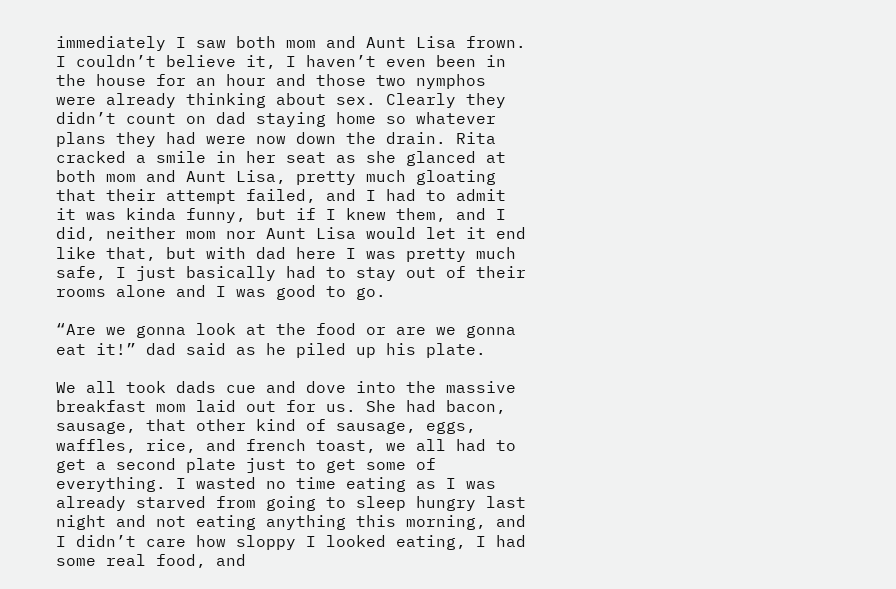immediately I saw both mom and Aunt Lisa frown. I couldn’t believe it, I haven’t even been in the house for an hour and those two nymphos were already thinking about sex. Clearly they didn’t count on dad staying home so whatever plans they had were now down the drain. Rita cracked a smile in her seat as she glanced at both mom and Aunt Lisa, pretty much gloating that their attempt failed, and I had to admit it was kinda funny, but if I knew them, and I did, neither mom nor Aunt Lisa would let it end like that, but with dad here I was pretty much safe, I just basically had to stay out of their rooms alone and I was good to go.

“Are we gonna look at the food or are we gonna eat it!” dad said as he piled up his plate.

We all took dads cue and dove into the massive breakfast mom laid out for us. She had bacon, sausage, that other kind of sausage, eggs, waffles, rice, and french toast, we all had to get a second plate just to get some of everything. I wasted no time eating as I was already starved from going to sleep hungry last night and not eating anything this morning, and I didn’t care how sloppy I looked eating, I had some real food, and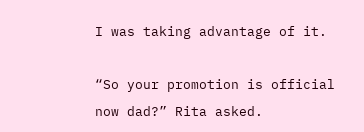I was taking advantage of it.

“So your promotion is official now dad?” Rita asked.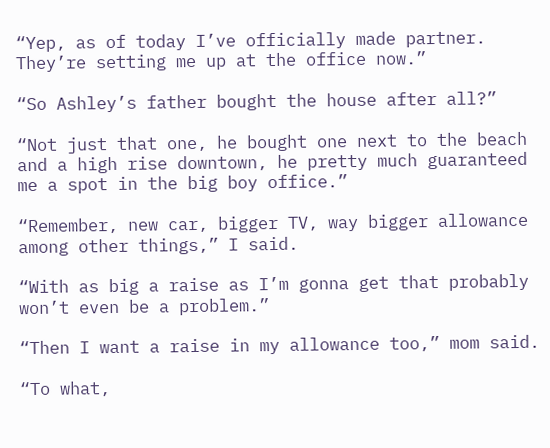“Yep, as of today I’ve officially made partner. They’re setting me up at the office now.”

“So Ashley’s father bought the house after all?”

“Not just that one, he bought one next to the beach and a high rise downtown, he pretty much guaranteed me a spot in the big boy office.”

“Remember, new car, bigger TV, way bigger allowance among other things,” I said.

“With as big a raise as I’m gonna get that probably won’t even be a problem.”

“Then I want a raise in my allowance too,” mom said.

“To what,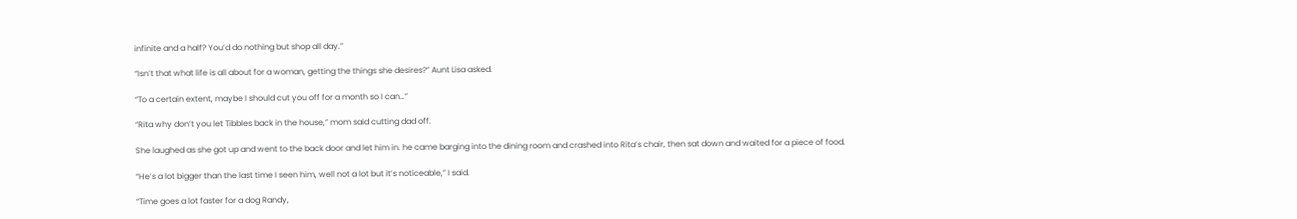infinite and a half? You’d do nothing but shop all day.”

“Isn’t that what life is all about for a woman, getting the things she desires?” Aunt Lisa asked.

“To a certain extent, maybe I should cut you off for a month so I can…”

“Rita why don’t you let Tibbles back in the house,” mom said cutting dad off.

She laughed as she got up and went to the back door and let him in. he came barging into the dining room and crashed into Rita’s chair, then sat down and waited for a piece of food.

“He’s a lot bigger than the last time I seen him, well not a lot but it’s noticeable,” I said.

“Time goes a lot faster for a dog Randy,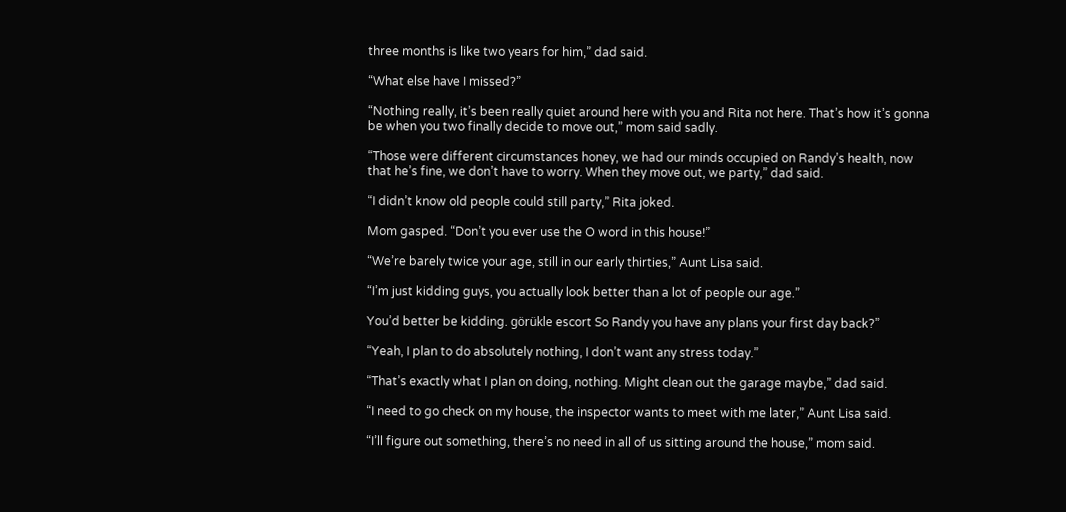three months is like two years for him,” dad said.

“What else have I missed?”

“Nothing really, it’s been really quiet around here with you and Rita not here. That’s how it’s gonna be when you two finally decide to move out,” mom said sadly.

“Those were different circumstances honey, we had our minds occupied on Randy’s health, now that he’s fine, we don’t have to worry. When they move out, we party,” dad said.

“I didn’t know old people could still party,” Rita joked.

Mom gasped. “Don’t you ever use the O word in this house!”

“We’re barely twice your age, still in our early thirties,” Aunt Lisa said.

“I’m just kidding guys, you actually look better than a lot of people our age.”

You’d better be kidding. görükle escort So Randy you have any plans your first day back?”

“Yeah, I plan to do absolutely nothing, I don’t want any stress today.”

“That’s exactly what I plan on doing, nothing. Might clean out the garage maybe,” dad said.

“I need to go check on my house, the inspector wants to meet with me later,” Aunt Lisa said.

“I’ll figure out something, there’s no need in all of us sitting around the house,” mom said.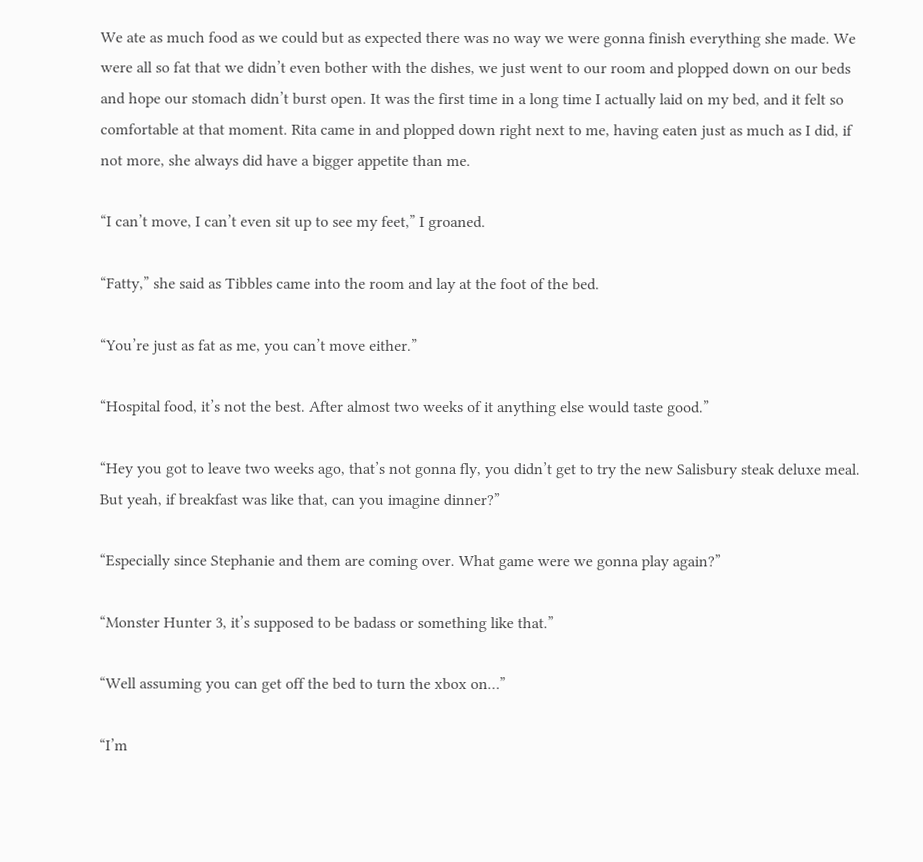We ate as much food as we could but as expected there was no way we were gonna finish everything she made. We were all so fat that we didn’t even bother with the dishes, we just went to our room and plopped down on our beds and hope our stomach didn’t burst open. It was the first time in a long time I actually laid on my bed, and it felt so comfortable at that moment. Rita came in and plopped down right next to me, having eaten just as much as I did, if not more, she always did have a bigger appetite than me.

“I can’t move, I can’t even sit up to see my feet,” I groaned.

“Fatty,” she said as Tibbles came into the room and lay at the foot of the bed.

“You’re just as fat as me, you can’t move either.”

“Hospital food, it’s not the best. After almost two weeks of it anything else would taste good.”

“Hey you got to leave two weeks ago, that’s not gonna fly, you didn’t get to try the new Salisbury steak deluxe meal. But yeah, if breakfast was like that, can you imagine dinner?”

“Especially since Stephanie and them are coming over. What game were we gonna play again?”

“Monster Hunter 3, it’s supposed to be badass or something like that.”

“Well assuming you can get off the bed to turn the xbox on…”

“I’m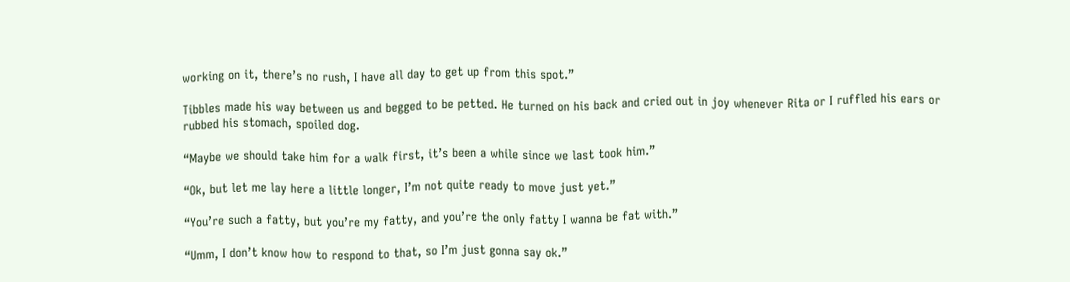working on it, there’s no rush, I have all day to get up from this spot.”

Tibbles made his way between us and begged to be petted. He turned on his back and cried out in joy whenever Rita or I ruffled his ears or rubbed his stomach, spoiled dog.

“Maybe we should take him for a walk first, it’s been a while since we last took him.”

“Ok, but let me lay here a little longer, I’m not quite ready to move just yet.”

“You’re such a fatty, but you’re my fatty, and you’re the only fatty I wanna be fat with.”

“Umm, I don’t know how to respond to that, so I’m just gonna say ok.”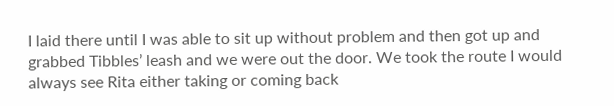I laid there until I was able to sit up without problem and then got up and grabbed Tibbles’ leash and we were out the door. We took the route I would always see Rita either taking or coming back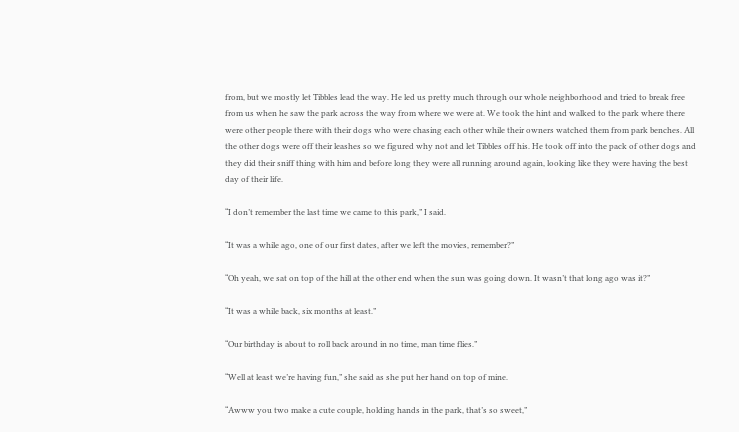from, but we mostly let Tibbles lead the way. He led us pretty much through our whole neighborhood and tried to break free from us when he saw the park across the way from where we were at. We took the hint and walked to the park where there were other people there with their dogs who were chasing each other while their owners watched them from park benches. All the other dogs were off their leashes so we figured why not and let Tibbles off his. He took off into the pack of other dogs and they did their sniff thing with him and before long they were all running around again, looking like they were having the best day of their life.

“I don’t remember the last time we came to this park,” I said.

“It was a while ago, one of our first dates, after we left the movies, remember?”

“Oh yeah, we sat on top of the hill at the other end when the sun was going down. It wasn’t that long ago was it?”

“It was a while back, six months at least.”

“Our birthday is about to roll back around in no time, man time flies.”

“Well at least we’re having fun,” she said as she put her hand on top of mine.

“Awww you two make a cute couple, holding hands in the park, that’s so sweet,”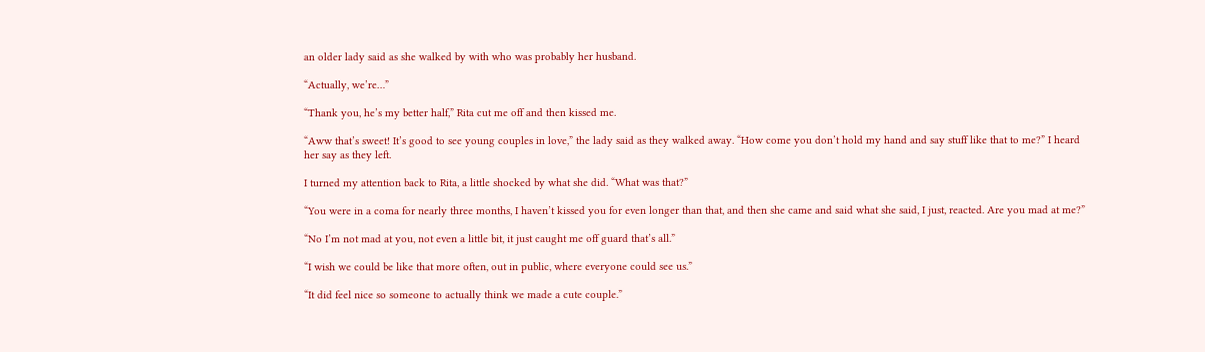an older lady said as she walked by with who was probably her husband.

“Actually, we’re…”

“Thank you, he’s my better half,” Rita cut me off and then kissed me.

“Aww that’s sweet! It’s good to see young couples in love,” the lady said as they walked away. “How come you don’t hold my hand and say stuff like that to me?” I heard her say as they left.

I turned my attention back to Rita, a little shocked by what she did. “What was that?”

“You were in a coma for nearly three months, I haven’t kissed you for even longer than that, and then she came and said what she said, I just, reacted. Are you mad at me?”

“No I’m not mad at you, not even a little bit, it just caught me off guard that’s all.”

“I wish we could be like that more often, out in public, where everyone could see us.”

“It did feel nice so someone to actually think we made a cute couple.”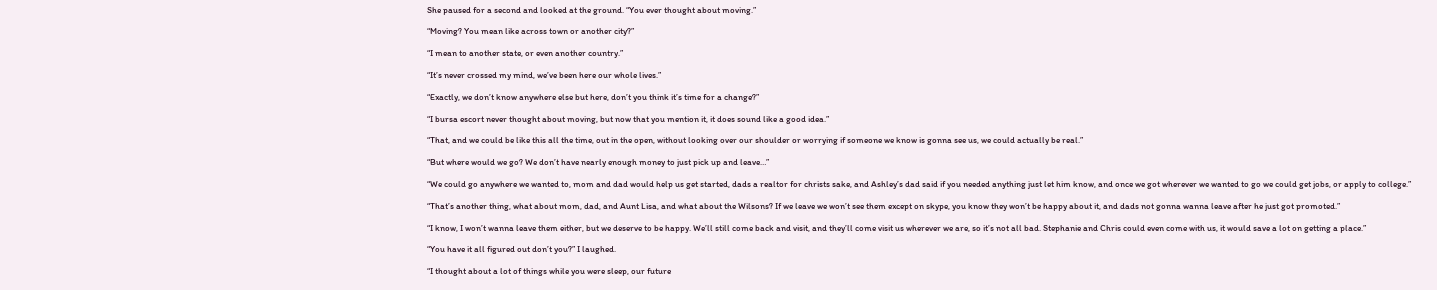She paused for a second and looked at the ground. “You ever thought about moving.”

“Moving? You mean like across town or another city?”

“I mean to another state, or even another country.”

“It’s never crossed my mind, we’ve been here our whole lives.”

“Exactly, we don’t know anywhere else but here, don’t you think it’s time for a change?”

“I bursa escort never thought about moving, but now that you mention it, it does sound like a good idea.”

“That, and we could be like this all the time, out in the open, without looking over our shoulder or worrying if someone we know is gonna see us, we could actually be real.”

“But where would we go? We don’t have nearly enough money to just pick up and leave…”

“We could go anywhere we wanted to, mom and dad would help us get started, dads a realtor for christs sake, and Ashley’s dad said if you needed anything just let him know, and once we got wherever we wanted to go we could get jobs, or apply to college.”

“That’s another thing, what about mom, dad, and Aunt Lisa, and what about the Wilsons? If we leave we won’t see them except on skype, you know they won’t be happy about it, and dads not gonna wanna leave after he just got promoted.”

“I know, I won’t wanna leave them either, but we deserve to be happy. We’ll still come back and visit, and they’ll come visit us wherever we are, so it’s not all bad. Stephanie and Chris could even come with us, it would save a lot on getting a place.”

“You have it all figured out don’t you?” I laughed.

“I thought about a lot of things while you were sleep, our future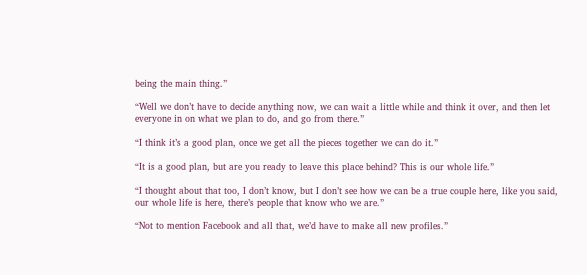being the main thing.”

“Well we don’t have to decide anything now, we can wait a little while and think it over, and then let everyone in on what we plan to do, and go from there.”

“I think it’s a good plan, once we get all the pieces together we can do it.”

“It is a good plan, but are you ready to leave this place behind? This is our whole life.”

“I thought about that too, I don’t know, but I don’t see how we can be a true couple here, like you said, our whole life is here, there’s people that know who we are.”

“Not to mention Facebook and all that, we’d have to make all new profiles.”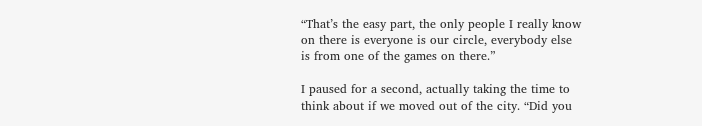“That’s the easy part, the only people I really know on there is everyone is our circle, everybody else is from one of the games on there.”

I paused for a second, actually taking the time to think about if we moved out of the city. “Did you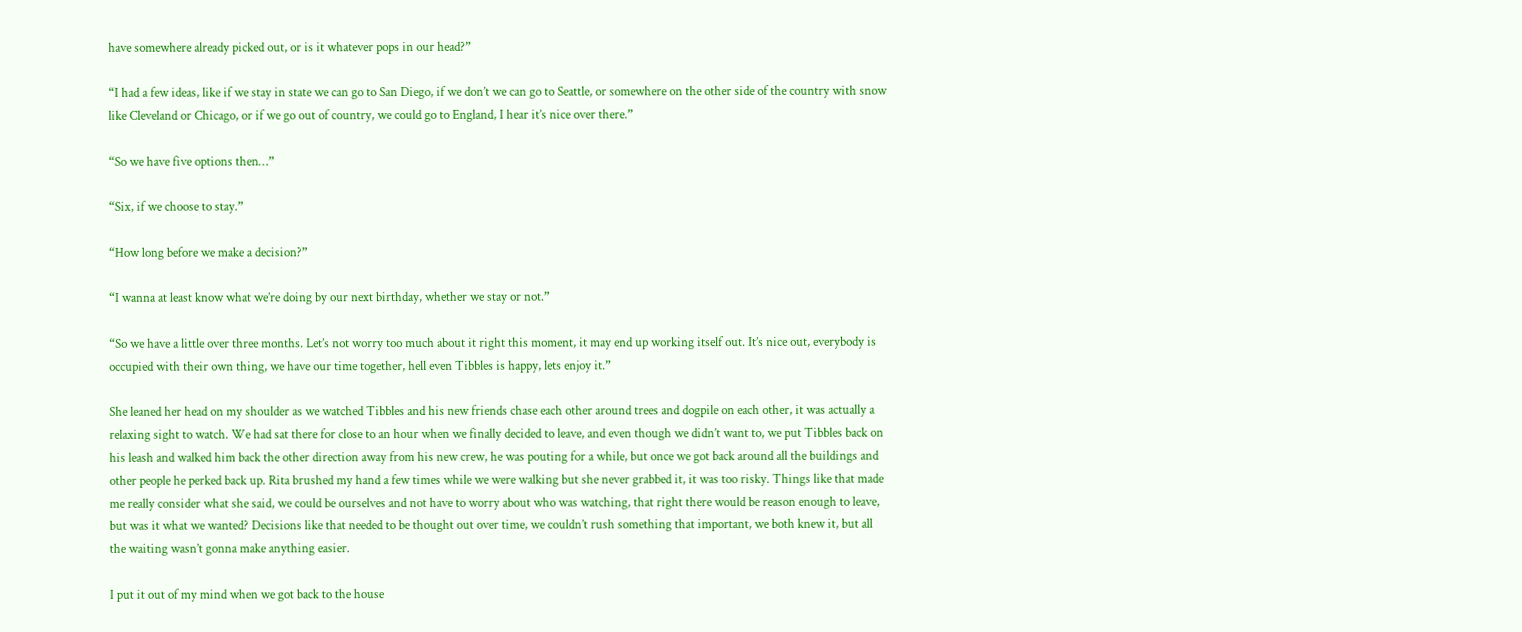have somewhere already picked out, or is it whatever pops in our head?”

“I had a few ideas, like if we stay in state we can go to San Diego, if we don’t we can go to Seattle, or somewhere on the other side of the country with snow like Cleveland or Chicago, or if we go out of country, we could go to England, I hear it’s nice over there.”

“So we have five options then…”

“Six, if we choose to stay.”

“How long before we make a decision?”

“I wanna at least know what we’re doing by our next birthday, whether we stay or not.”

“So we have a little over three months. Let’s not worry too much about it right this moment, it may end up working itself out. It’s nice out, everybody is occupied with their own thing, we have our time together, hell even Tibbles is happy, lets enjoy it.”

She leaned her head on my shoulder as we watched Tibbles and his new friends chase each other around trees and dogpile on each other, it was actually a relaxing sight to watch. We had sat there for close to an hour when we finally decided to leave, and even though we didn’t want to, we put Tibbles back on his leash and walked him back the other direction away from his new crew, he was pouting for a while, but once we got back around all the buildings and other people he perked back up. Rita brushed my hand a few times while we were walking but she never grabbed it, it was too risky. Things like that made me really consider what she said, we could be ourselves and not have to worry about who was watching, that right there would be reason enough to leave, but was it what we wanted? Decisions like that needed to be thought out over time, we couldn’t rush something that important, we both knew it, but all the waiting wasn’t gonna make anything easier.

I put it out of my mind when we got back to the house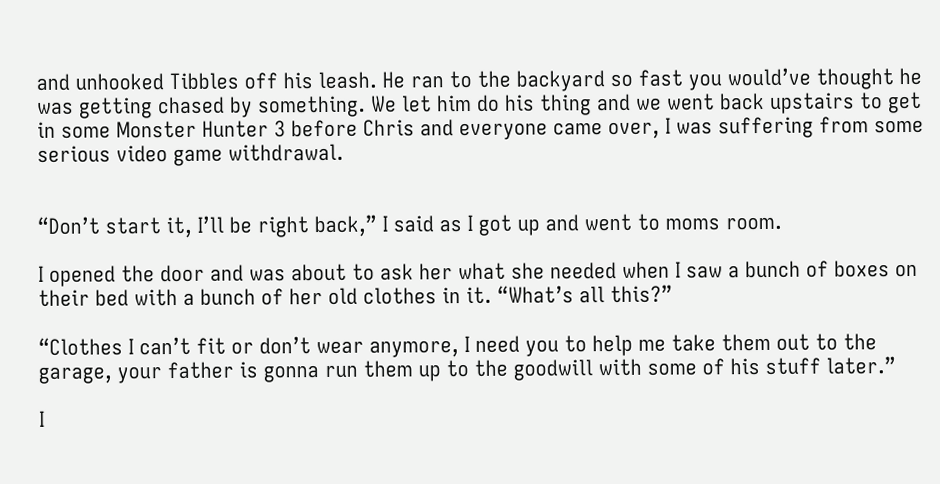and unhooked Tibbles off his leash. He ran to the backyard so fast you would’ve thought he was getting chased by something. We let him do his thing and we went back upstairs to get in some Monster Hunter 3 before Chris and everyone came over, I was suffering from some serious video game withdrawal.


“Don’t start it, I’ll be right back,” I said as I got up and went to moms room.

I opened the door and was about to ask her what she needed when I saw a bunch of boxes on their bed with a bunch of her old clothes in it. “What’s all this?”

“Clothes I can’t fit or don’t wear anymore, I need you to help me take them out to the garage, your father is gonna run them up to the goodwill with some of his stuff later.”

I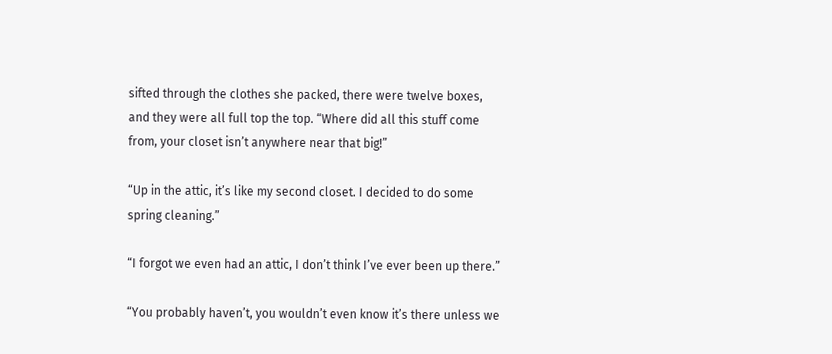sifted through the clothes she packed, there were twelve boxes, and they were all full top the top. “Where did all this stuff come from, your closet isn’t anywhere near that big!”

“Up in the attic, it’s like my second closet. I decided to do some spring cleaning.”

“I forgot we even had an attic, I don’t think I’ve ever been up there.”

“You probably haven’t, you wouldn’t even know it’s there unless we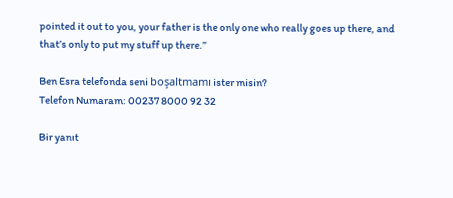pointed it out to you, your father is the only one who really goes up there, and that’s only to put my stuff up there.”

Ben Esra telefonda seni boşaltmamı ister misin?
Telefon Numaram: 00237 8000 92 32

Bir yanıt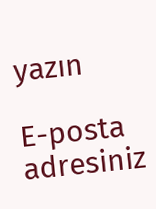yazın

E-posta adresiniz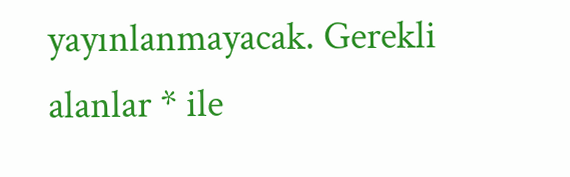yayınlanmayacak. Gerekli alanlar * ile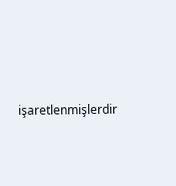işaretlenmişlerdir